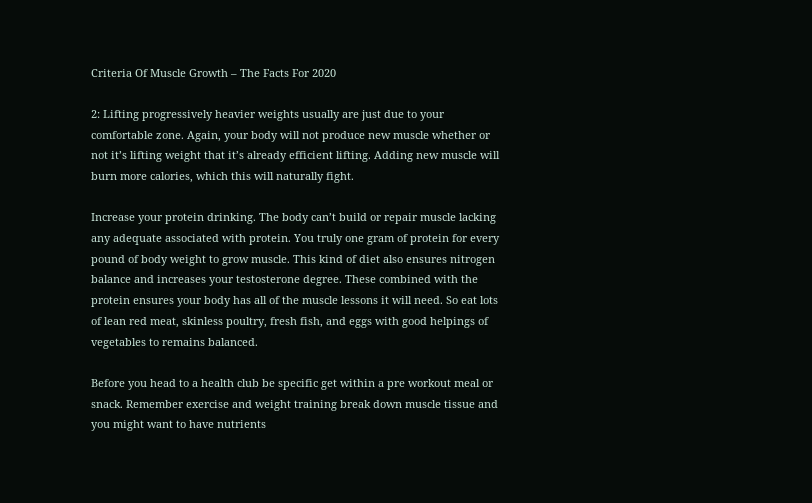Criteria Of Muscle Growth – The Facts For 2020

2: Lifting progressively heavier weights usually are just due to your comfortable zone. Again, your body will not produce new muscle whether or not it’s lifting weight that it’s already efficient lifting. Adding new muscle will burn more calories, which this will naturally fight.

Increase your protein drinking. The body can’t build or repair muscle lacking any adequate associated with protein. You truly one gram of protein for every pound of body weight to grow muscle. This kind of diet also ensures nitrogen balance and increases your testosterone degree. These combined with the protein ensures your body has all of the muscle lessons it will need. So eat lots of lean red meat, skinless poultry, fresh fish, and eggs with good helpings of vegetables to remains balanced.

Before you head to a health club be specific get within a pre workout meal or snack. Remember exercise and weight training break down muscle tissue and you might want to have nutrients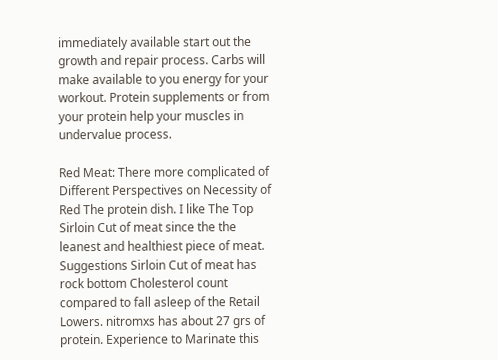immediately available start out the growth and repair process. Carbs will make available to you energy for your workout. Protein supplements or from your protein help your muscles in undervalue process.

Red Meat: There more complicated of Different Perspectives on Necessity of Red The protein dish. I like The Top Sirloin Cut of meat since the the leanest and healthiest piece of meat. Suggestions Sirloin Cut of meat has rock bottom Cholesterol count compared to fall asleep of the Retail Lowers. nitromxs has about 27 grs of protein. Experience to Marinate this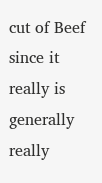cut of Beef since it really is generally really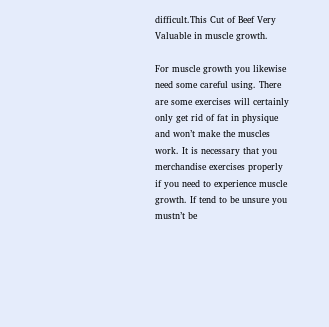difficult.This Cut of Beef Very Valuable in muscle growth.

For muscle growth you likewise need some careful using. There are some exercises will certainly only get rid of fat in physique and won’t make the muscles work. It is necessary that you merchandise exercises properly if you need to experience muscle growth. If tend to be unsure you mustn’t be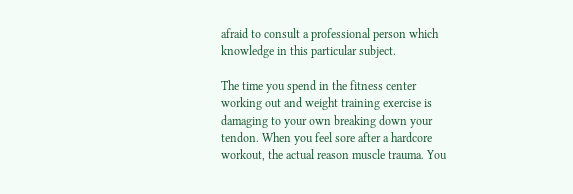afraid to consult a professional person which knowledge in this particular subject.

The time you spend in the fitness center working out and weight training exercise is damaging to your own breaking down your tendon. When you feel sore after a hardcore workout, the actual reason muscle trauma. You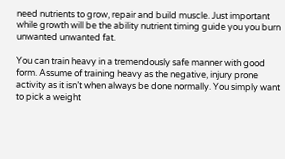need nutrients to grow, repair and build muscle. Just important while growth will be the ability nutrient timing guide you you burn unwanted unwanted fat.

You can train heavy in a tremendously safe manner with good form. Assume of training heavy as the negative, injury prone activity as it isn’t when always be done normally. You simply want to pick a weight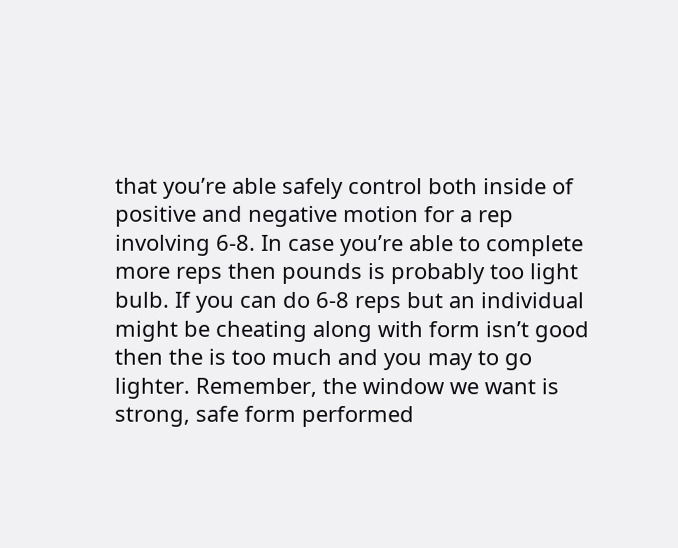that you’re able safely control both inside of positive and negative motion for a rep involving 6-8. In case you’re able to complete more reps then pounds is probably too light bulb. If you can do 6-8 reps but an individual might be cheating along with form isn’t good then the is too much and you may to go lighter. Remember, the window we want is strong, safe form performed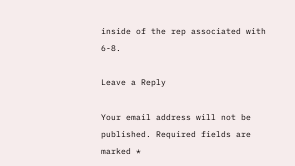inside of the rep associated with 6-8.

Leave a Reply

Your email address will not be published. Required fields are marked *